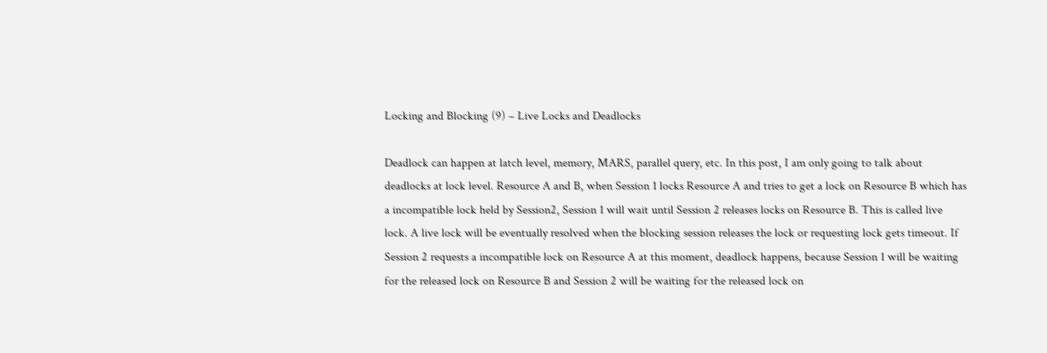Locking and Blocking (9) – Live Locks and Deadlocks

Deadlock can happen at latch level, memory, MARS, parallel query, etc. In this post, I am only going to talk about deadlocks at lock level. Resource A and B, when Session 1 locks Resource A and tries to get a lock on Resource B which has a incompatible lock held by Session2, Session 1 will wait until Session 2 releases locks on Resource B. This is called live lock. A live lock will be eventually resolved when the blocking session releases the lock or requesting lock gets timeout. If Session 2 requests a incompatible lock on Resource A at this moment, deadlock happens, because Session 1 will be waiting for the released lock on Resource B and Session 2 will be waiting for the released lock on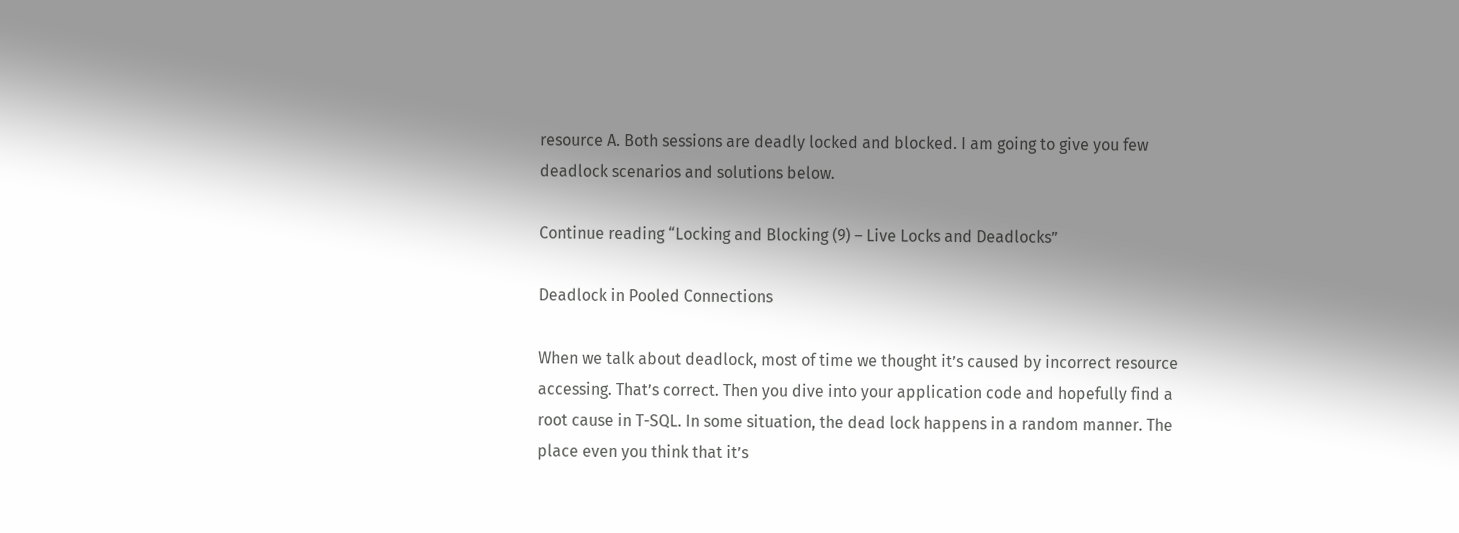resource A. Both sessions are deadly locked and blocked. I am going to give you few deadlock scenarios and solutions below.

Continue reading “Locking and Blocking (9) – Live Locks and Deadlocks”

Deadlock in Pooled Connections

When we talk about deadlock, most of time we thought it’s caused by incorrect resource accessing. That’s correct. Then you dive into your application code and hopefully find a root cause in T-SQL. In some situation, the dead lock happens in a random manner. The place even you think that it’s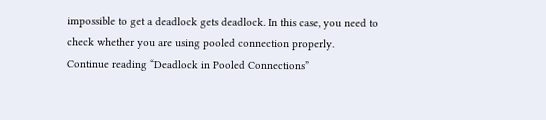impossible to get a deadlock gets deadlock. In this case, you need to check whether you are using pooled connection properly.
Continue reading “Deadlock in Pooled Connections”